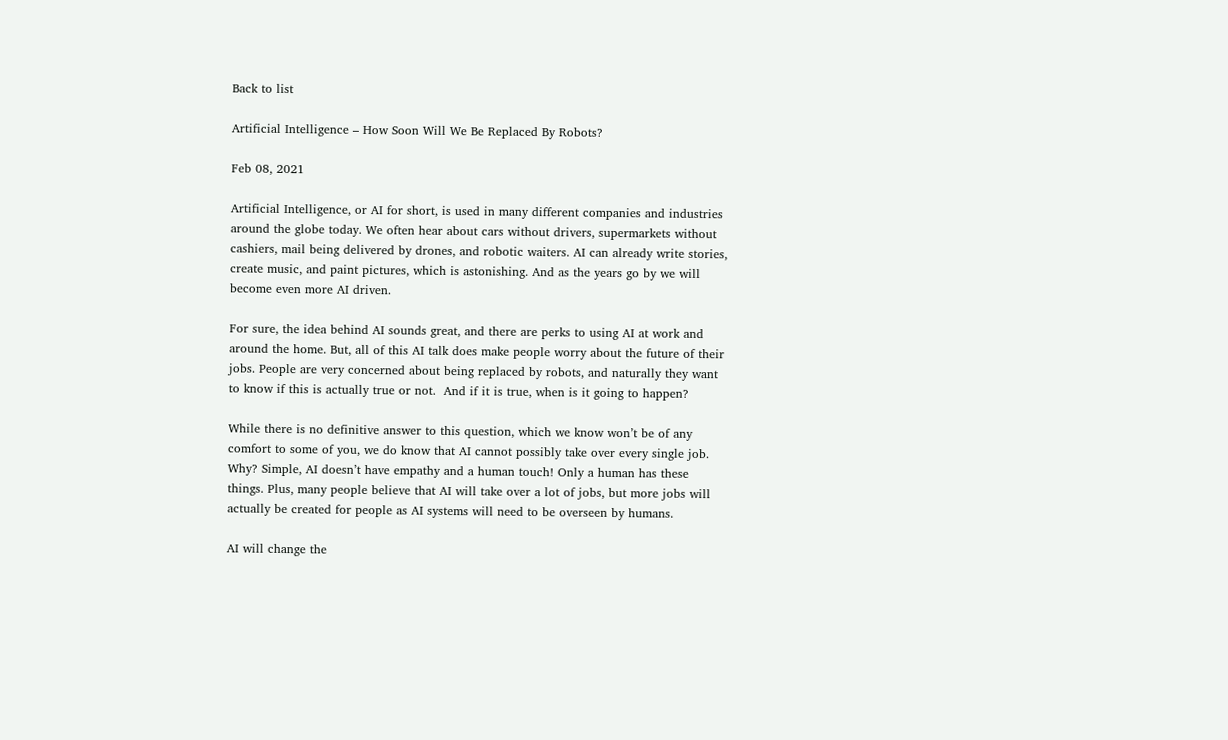Back to list

Artificial Intelligence – How Soon Will We Be Replaced By Robots?

Feb 08, 2021

Artificial Intelligence, or AI for short, is used in many different companies and industries around the globe today. We often hear about cars without drivers, supermarkets without cashiers, mail being delivered by drones, and robotic waiters. AI can already write stories, create music, and paint pictures, which is astonishing. And as the years go by we will become even more AI driven.

For sure, the idea behind AI sounds great, and there are perks to using AI at work and around the home. But, all of this AI talk does make people worry about the future of their jobs. People are very concerned about being replaced by robots, and naturally they want to know if this is actually true or not.  And if it is true, when is it going to happen?

While there is no definitive answer to this question, which we know won’t be of any comfort to some of you, we do know that AI cannot possibly take over every single job. Why? Simple, AI doesn’t have empathy and a human touch! Only a human has these things. Plus, many people believe that AI will take over a lot of jobs, but more jobs will actually be created for people as AI systems will need to be overseen by humans.

AI will change the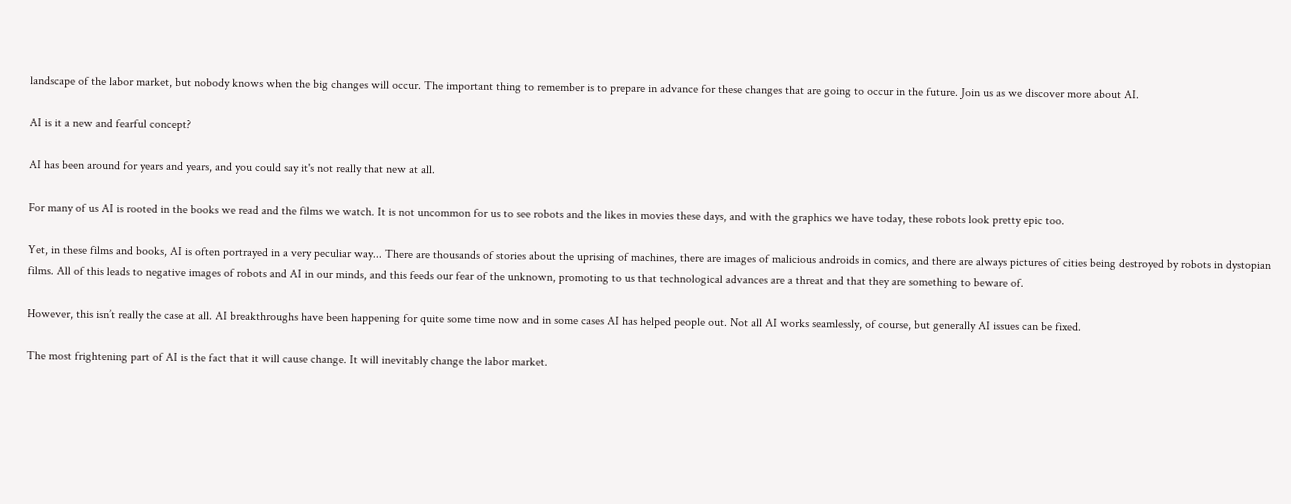landscape of the labor market, but nobody knows when the big changes will occur. The important thing to remember is to prepare in advance for these changes that are going to occur in the future. Join us as we discover more about AI.

AI is it a new and fearful concept?

AI has been around for years and years, and you could say it's not really that new at all.

For many of us AI is rooted in the books we read and the films we watch. It is not uncommon for us to see robots and the likes in movies these days, and with the graphics we have today, these robots look pretty epic too.

Yet, in these films and books, AI is often portrayed in a very peculiar way... There are thousands of stories about the uprising of machines, there are images of malicious androids in comics, and there are always pictures of cities being destroyed by robots in dystopian films. All of this leads to negative images of robots and AI in our minds, and this feeds our fear of the unknown, promoting to us that technological advances are a threat and that they are something to beware of.

However, this isn’t really the case at all. AI breakthroughs have been happening for quite some time now and in some cases AI has helped people out. Not all AI works seamlessly, of course, but generally AI issues can be fixed.

The most frightening part of AI is the fact that it will cause change. It will inevitably change the labor market.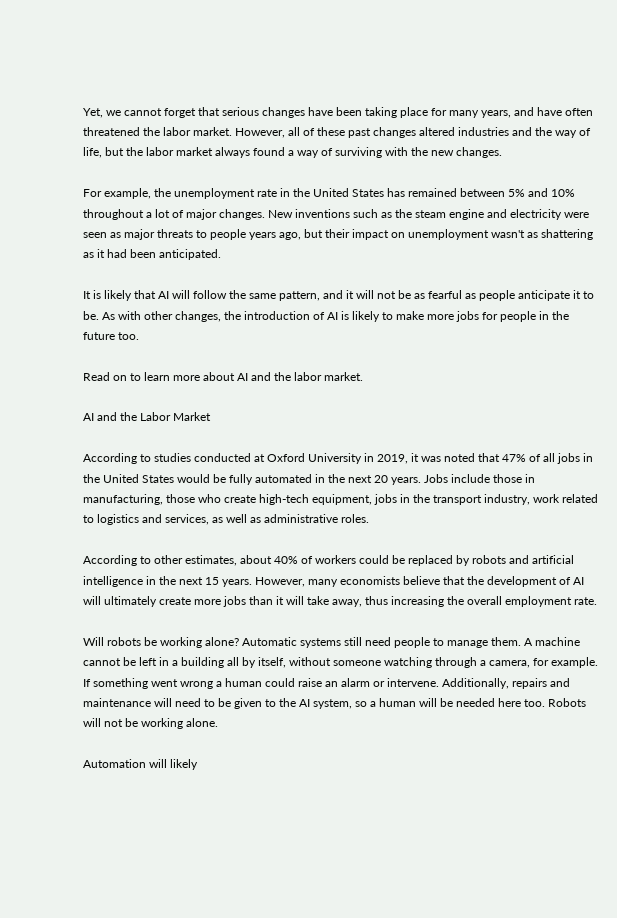Yet, we cannot forget that serious changes have been taking place for many years, and have often threatened the labor market. However, all of these past changes altered industries and the way of life, but the labor market always found a way of surviving with the new changes.

For example, the unemployment rate in the United States has remained between 5% and 10% throughout a lot of major changes. New inventions such as the steam engine and electricity were seen as major threats to people years ago, but their impact on unemployment wasn't as shattering as it had been anticipated.

It is likely that AI will follow the same pattern, and it will not be as fearful as people anticipate it to be. As with other changes, the introduction of AI is likely to make more jobs for people in the future too.

Read on to learn more about AI and the labor market.

AI and the Labor Market

According to studies conducted at Oxford University in 2019, it was noted that 47% of all jobs in the United States would be fully automated in the next 20 years. Jobs include those in manufacturing, those who create high-tech equipment, jobs in the transport industry, work related to logistics and services, as well as administrative roles.

According to other estimates, about 40% of workers could be replaced by robots and artificial intelligence in the next 15 years. However, many economists believe that the development of AI will ultimately create more jobs than it will take away, thus increasing the overall employment rate.

Will robots be working alone? Automatic systems still need people to manage them. A machine cannot be left in a building all by itself, without someone watching through a camera, for example. If something went wrong a human could raise an alarm or intervene. Additionally, repairs and maintenance will need to be given to the AI system, so a human will be needed here too. Robots will not be working alone.

Automation will likely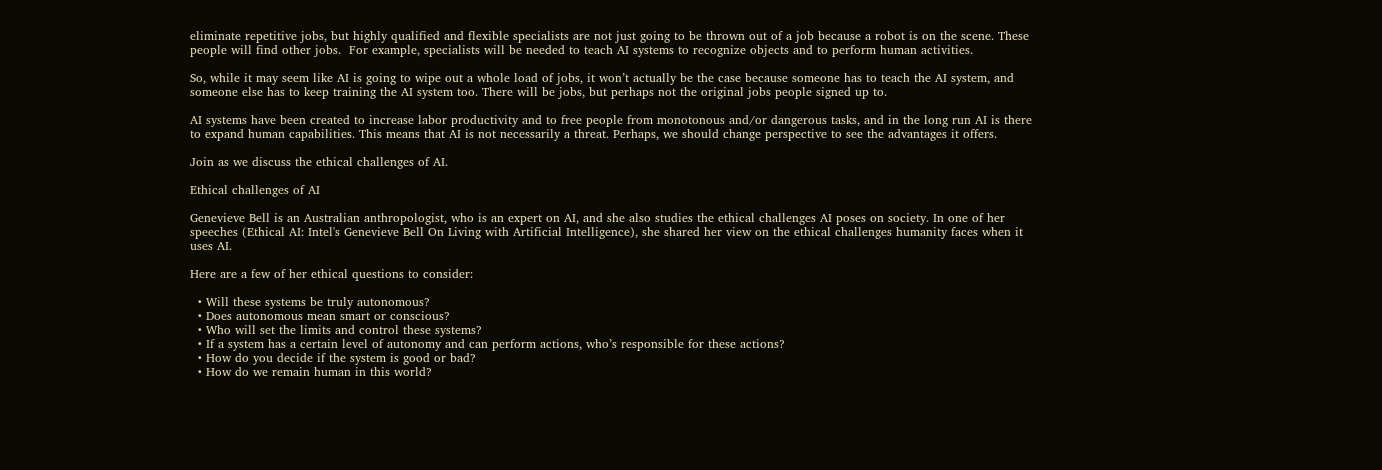eliminate repetitive jobs, but highly qualified and flexible specialists are not just going to be thrown out of a job because a robot is on the scene. These people will find other jobs.  For example, specialists will be needed to teach AI systems to recognize objects and to perform human activities.

So, while it may seem like AI is going to wipe out a whole load of jobs, it won’t actually be the case because someone has to teach the AI system, and someone else has to keep training the AI system too. There will be jobs, but perhaps not the original jobs people signed up to.

AI systems have been created to increase labor productivity and to free people from monotonous and/or dangerous tasks, and in the long run AI is there to expand human capabilities. This means that AI is not necessarily a threat. Perhaps, we should change perspective to see the advantages it offers.

Join as we discuss the ethical challenges of AI.

Ethical challenges of AI

Genevieve Bell is an Australian anthropologist, who is an expert on AI, and she also studies the ethical challenges AI poses on society. In one of her speeches (Ethical AI: Intel's Genevieve Bell On Living with Artificial Intelligence), she shared her view on the ethical challenges humanity faces when it uses AI.

Here are a few of her ethical questions to consider:

  • Will these systems be truly autonomous?
  • Does autonomous mean smart or conscious?
  • Who will set the limits and control these systems?
  • If a system has a certain level of autonomy and can perform actions, who’s responsible for these actions?
  • How do you decide if the system is good or bad?
  • How do we remain human in this world?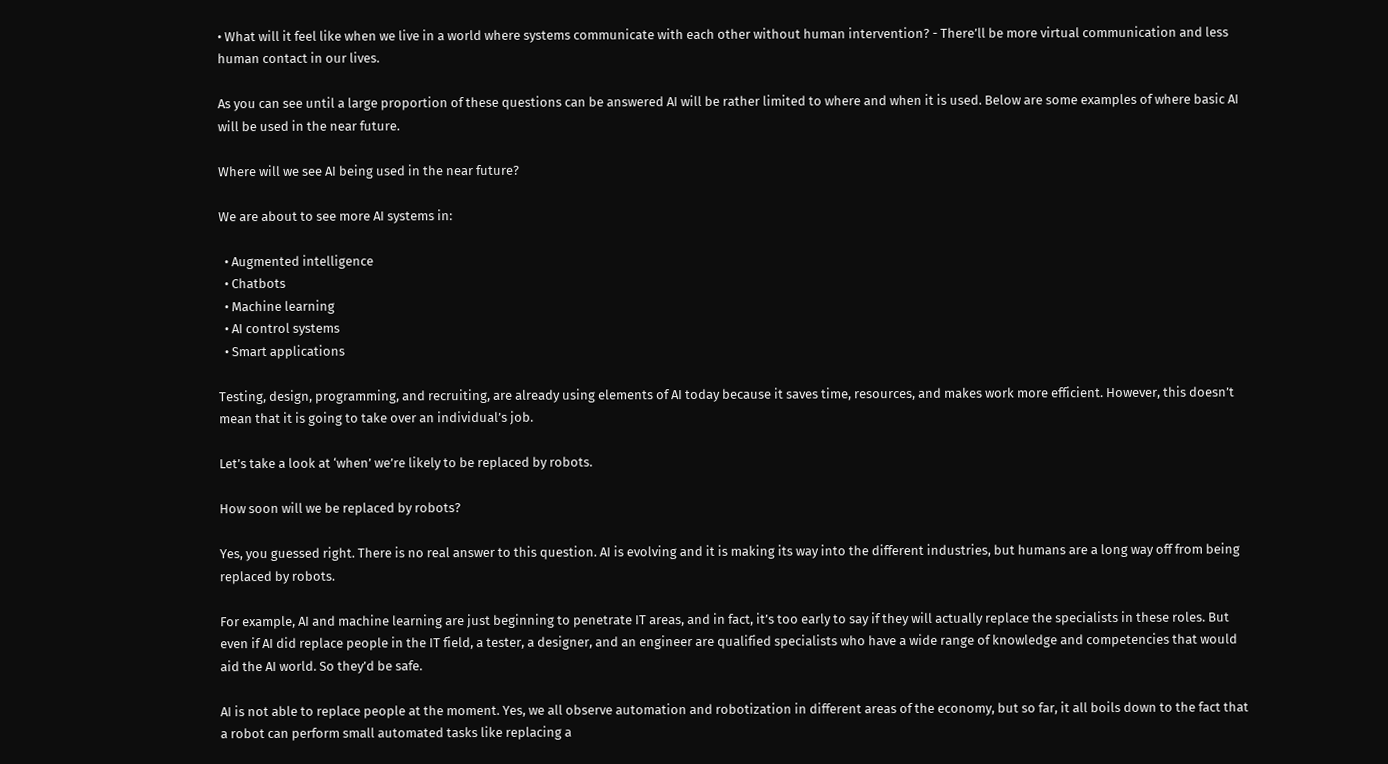• What will it feel like when we live in a world where systems communicate with each other without human intervention? - There’ll be more virtual communication and less human contact in our lives.

As you can see until a large proportion of these questions can be answered AI will be rather limited to where and when it is used. Below are some examples of where basic AI will be used in the near future.

Where will we see AI being used in the near future?

We are about to see more AI systems in:

  • Augmented intelligence
  • Chatbots
  • Machine learning
  • AI control systems
  • Smart applications

Testing, design, programming, and recruiting, are already using elements of AI today because it saves time, resources, and makes work more efficient. However, this doesn’t mean that it is going to take over an individual’s job.

Let’s take a look at ‘when’ we’re likely to be replaced by robots.

How soon will we be replaced by robots?

Yes, you guessed right. There is no real answer to this question. AI is evolving and it is making its way into the different industries, but humans are a long way off from being replaced by robots.

For example, AI and machine learning are just beginning to penetrate IT areas, and in fact, it’s too early to say if they will actually replace the specialists in these roles. But even if AI did replace people in the IT field, a tester, a designer, and an engineer are qualified specialists who have a wide range of knowledge and competencies that would aid the AI world. So they’d be safe.

AI is not able to replace people at the moment. Yes, we all observe automation and robotization in different areas of the economy, but so far, it all boils down to the fact that a robot can perform small automated tasks like replacing a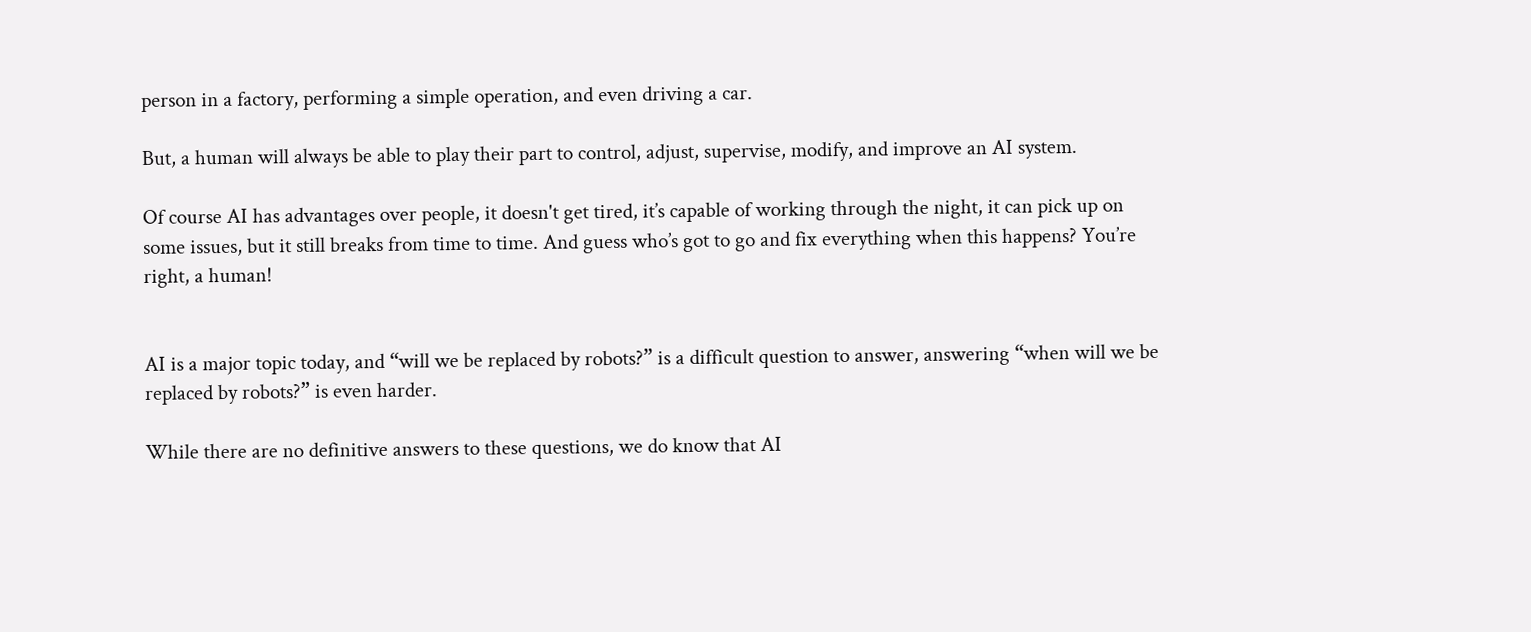person in a factory, performing a simple operation, and even driving a car.

But, a human will always be able to play their part to control, adjust, supervise, modify, and improve an AI system.

Of course AI has advantages over people, it doesn't get tired, it’s capable of working through the night, it can pick up on some issues, but it still breaks from time to time. And guess who’s got to go and fix everything when this happens? You’re right, a human!


AI is a major topic today, and “will we be replaced by robots?” is a difficult question to answer, answering “when will we be replaced by robots?” is even harder.

While there are no definitive answers to these questions, we do know that AI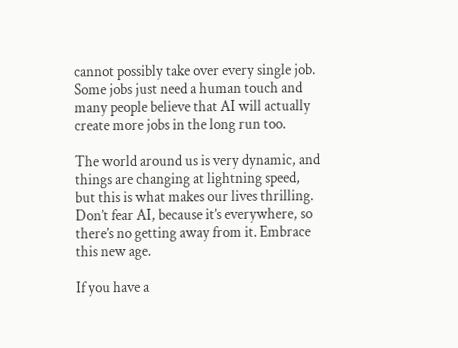cannot possibly take over every single job. Some jobs just need a human touch and many people believe that AI will actually create more jobs in the long run too.

The world around us is very dynamic, and things are changing at lightning speed, but this is what makes our lives thrilling. Don’t fear AI, because it’s everywhere, so there’s no getting away from it. Embrace this new age.

If you have a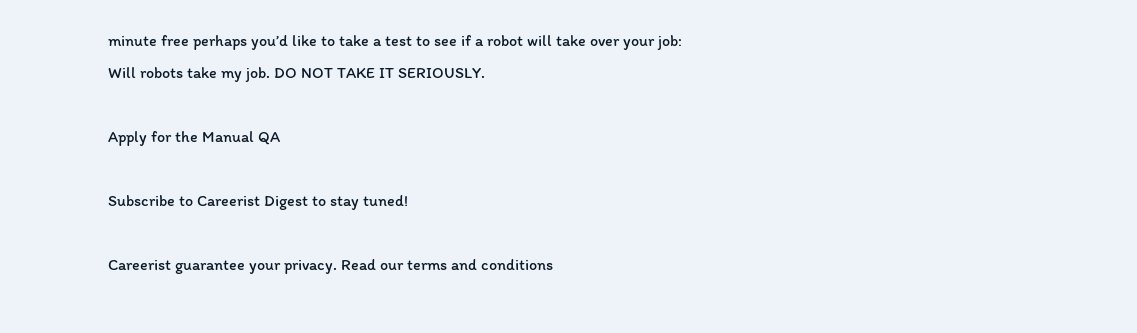minute free perhaps you’d like to take a test to see if a robot will take over your job: Will robots take my job. DO NOT TAKE IT SERIOUSLY.

Apply for the Manual QA

Subscribe to Careerist Digest to stay tuned!

Careerist guarantee your privacy. Read our terms and conditions